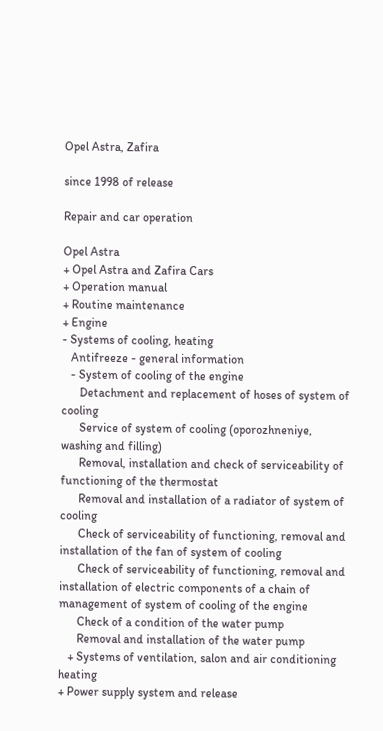Opel Astra, Zafira

since 1998 of release

Repair and car operation

Opel Astra
+ Opel Astra and Zafira Cars
+ Operation manual
+ Routine maintenance
+ Engine
- Systems of cooling, heating
   Antifreeze - general information
   - System of cooling of the engine
      Detachment and replacement of hoses of system of cooling
      Service of system of cooling (oporozhneniye, washing and filling)
      Removal, installation and check of serviceability of functioning of the thermostat
      Removal and installation of a radiator of system of cooling
      Check of serviceability of functioning, removal and installation of the fan of system of cooling
      Check of serviceability of functioning, removal and installation of electric components of a chain of management of system of cooling of the engine
      Check of a condition of the water pump
      Removal and installation of the water pump
   + Systems of ventilation, salon and air conditioning heating
+ Power supply system and release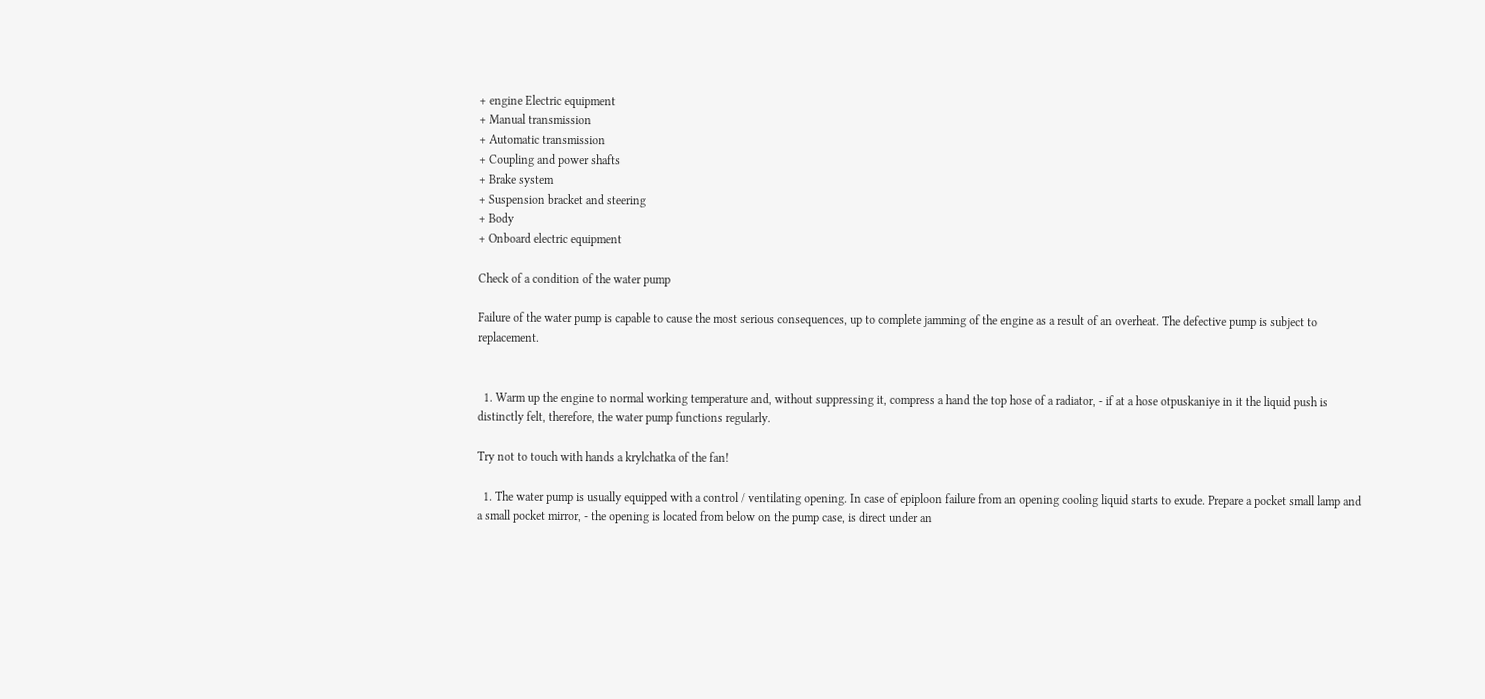+ engine Electric equipment
+ Manual transmission
+ Automatic transmission
+ Coupling and power shafts
+ Brake system
+ Suspension bracket and steering
+ Body
+ Onboard electric equipment

Check of a condition of the water pump

Failure of the water pump is capable to cause the most serious consequences, up to complete jamming of the engine as a result of an overheat. The defective pump is subject to replacement.


  1. Warm up the engine to normal working temperature and, without suppressing it, compress a hand the top hose of a radiator, - if at a hose otpuskaniye in it the liquid push is distinctly felt, therefore, the water pump functions regularly.

Try not to touch with hands a krylchatka of the fan!

  1. The water pump is usually equipped with a control / ventilating opening. In case of epiploon failure from an opening cooling liquid starts to exude. Prepare a pocket small lamp and a small pocket mirror, - the opening is located from below on the pump case, is direct under an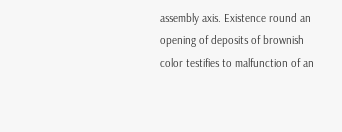assembly axis. Existence round an opening of deposits of brownish color testifies to malfunction of an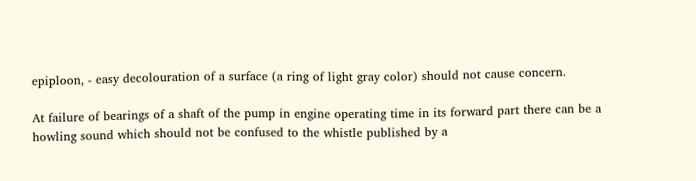epiploon, - easy decolouration of a surface (a ring of light gray color) should not cause concern.

At failure of bearings of a shaft of the pump in engine operating time in its forward part there can be a howling sound which should not be confused to the whistle published by a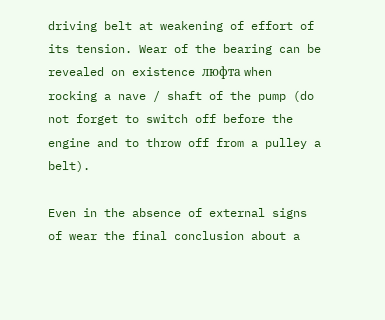driving belt at weakening of effort of its tension. Wear of the bearing can be revealed on existence люфта when rocking a nave / shaft of the pump (do not forget to switch off before the engine and to throw off from a pulley a belt).

Even in the absence of external signs of wear the final conclusion about a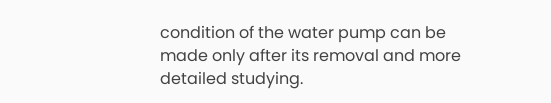condition of the water pump can be made only after its removal and more detailed studying.